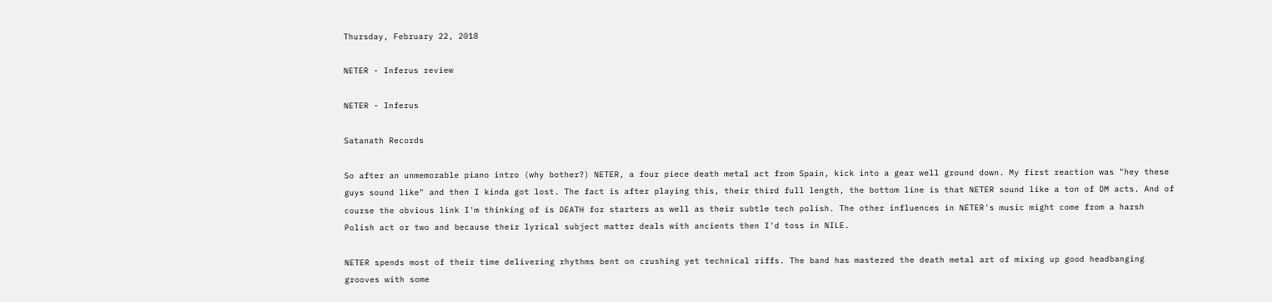Thursday, February 22, 2018

NETER - Inferus review

NETER - Inferus

Satanath Records

So after an unmemorable piano intro (why bother?) NETER, a four piece death metal act from Spain, kick into a gear well ground down. My first reaction was "hey these guys sound like" and then I kinda got lost. The fact is after playing this, their third full length, the bottom line is that NETER sound like a ton of DM acts. And of course the obvious link I'm thinking of is DEATH for starters as well as their subtle tech polish. The other influences in NETER's music might come from a harsh Polish act or two and because their lyrical subject matter deals with ancients then I'd toss in NILE.

NETER spends most of their time delivering rhythms bent on crushing yet technical riffs. The band has mastered the death metal art of mixing up good headbanging grooves with some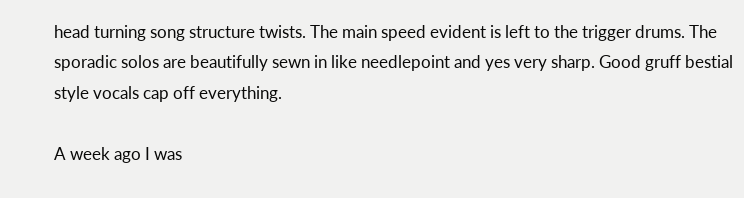head turning song structure twists. The main speed evident is left to the trigger drums. The sporadic solos are beautifully sewn in like needlepoint and yes very sharp. Good gruff bestial style vocals cap off everything.

A week ago I was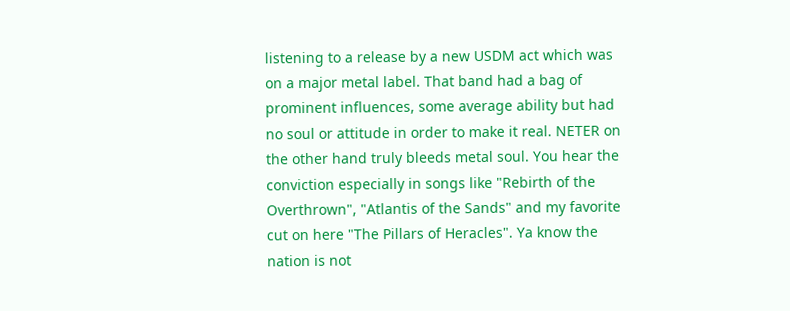listening to a release by a new USDM act which was on a major metal label. That band had a bag of prominent influences, some average ability but had no soul or attitude in order to make it real. NETER on the other hand truly bleeds metal soul. You hear the conviction especially in songs like "Rebirth of the Overthrown", "Atlantis of the Sands" and my favorite cut on here "The Pillars of Heracles". Ya know the nation is not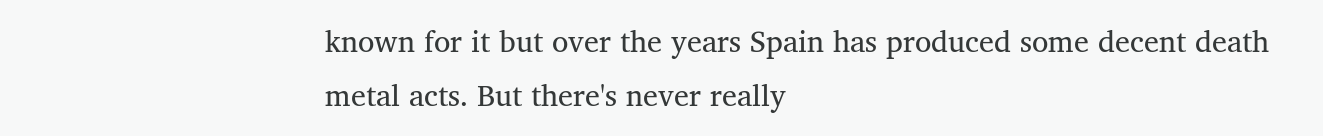known for it but over the years Spain has produced some decent death metal acts. But there's never really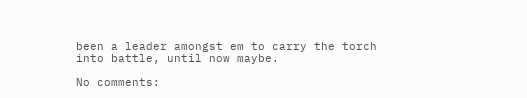been a leader amongst em to carry the torch into battle, until now maybe.

No comments: